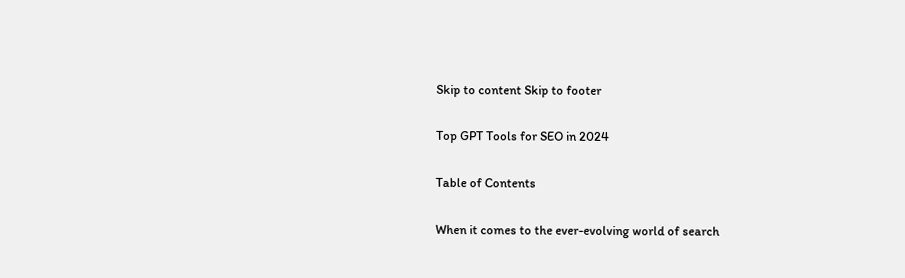Skip to content Skip to footer

Top GPT Tools for SEO in 2024

Table of Contents

When it comes to the ever-evolving world of search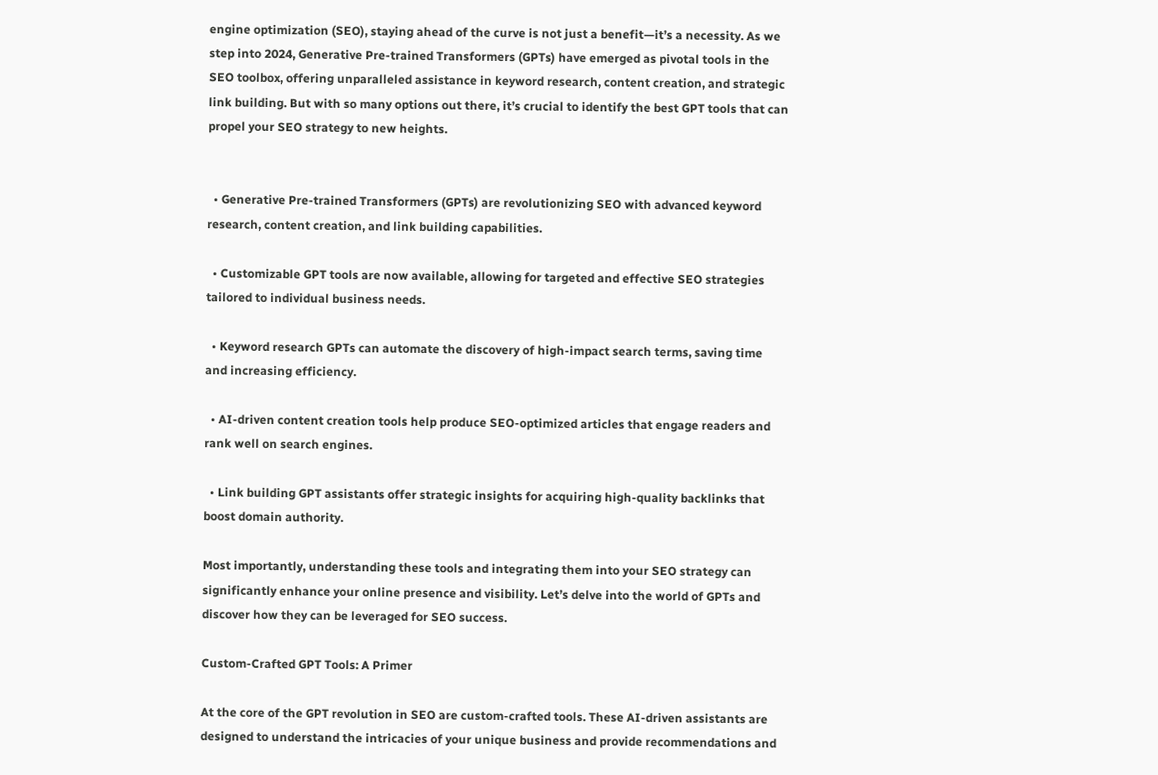engine optimization (SEO), staying ahead of the curve is not just a benefit—it’s a necessity. As we step into 2024, Generative Pre-trained Transformers (GPTs) have emerged as pivotal tools in the SEO toolbox, offering unparalleled assistance in keyword research, content creation, and strategic link building. But with so many options out there, it’s crucial to identify the best GPT tools that can propel your SEO strategy to new heights.


  • Generative Pre-trained Transformers (GPTs) are revolutionizing SEO with advanced keyword research, content creation, and link building capabilities.

  • Customizable GPT tools are now available, allowing for targeted and effective SEO strategies tailored to individual business needs.

  • Keyword research GPTs can automate the discovery of high-impact search terms, saving time and increasing efficiency.

  • AI-driven content creation tools help produce SEO-optimized articles that engage readers and rank well on search engines.

  • Link building GPT assistants offer strategic insights for acquiring high-quality backlinks that boost domain authority.

Most importantly, understanding these tools and integrating them into your SEO strategy can significantly enhance your online presence and visibility. Let’s delve into the world of GPTs and discover how they can be leveraged for SEO success.

Custom-Crafted GPT Tools: A Primer

At the core of the GPT revolution in SEO are custom-crafted tools. These AI-driven assistants are designed to understand the intricacies of your unique business and provide recommendations and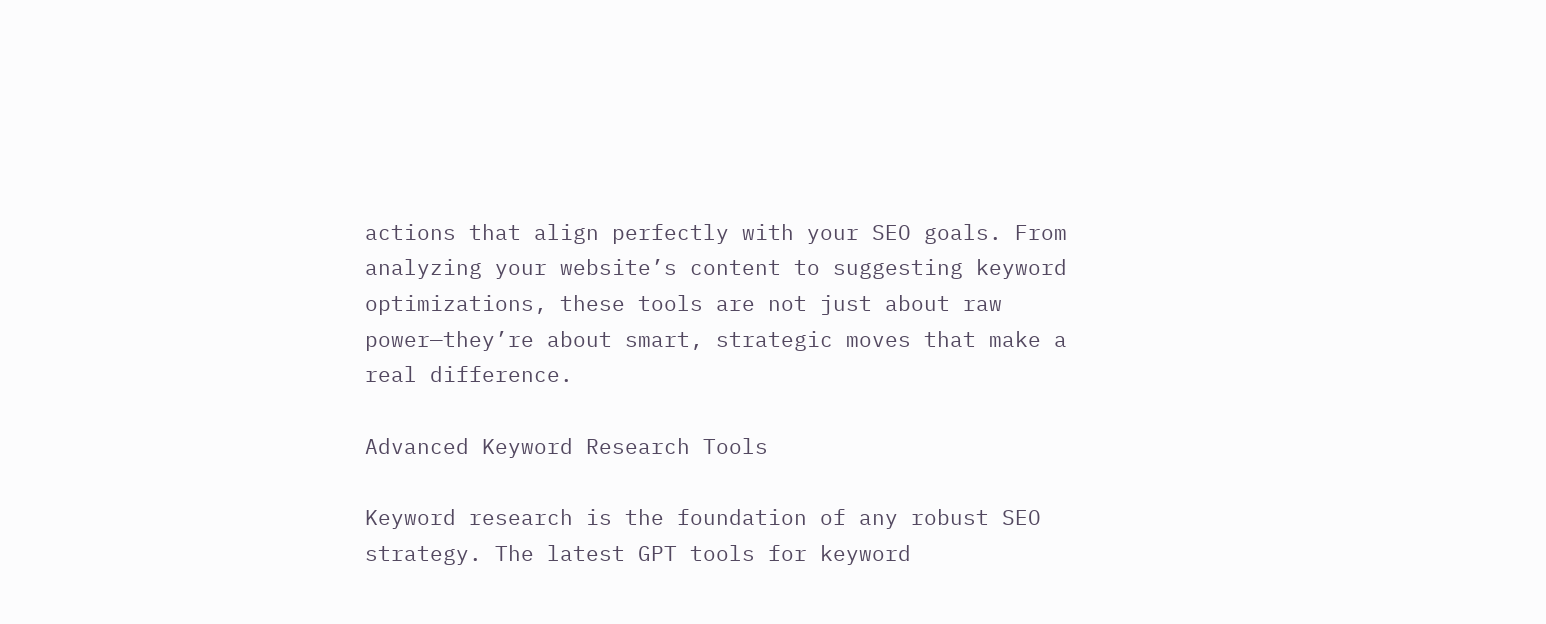actions that align perfectly with your SEO goals. From analyzing your website’s content to suggesting keyword optimizations, these tools are not just about raw power—they’re about smart, strategic moves that make a real difference.

Advanced Keyword Research Tools

Keyword research is the foundation of any robust SEO strategy. The latest GPT tools for keyword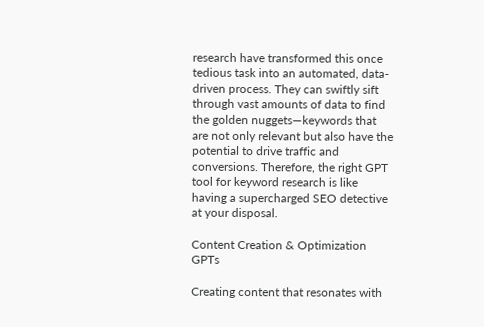research have transformed this once tedious task into an automated, data-driven process. They can swiftly sift through vast amounts of data to find the golden nuggets—keywords that are not only relevant but also have the potential to drive traffic and conversions. Therefore, the right GPT tool for keyword research is like having a supercharged SEO detective at your disposal.

Content Creation & Optimization GPTs

Creating content that resonates with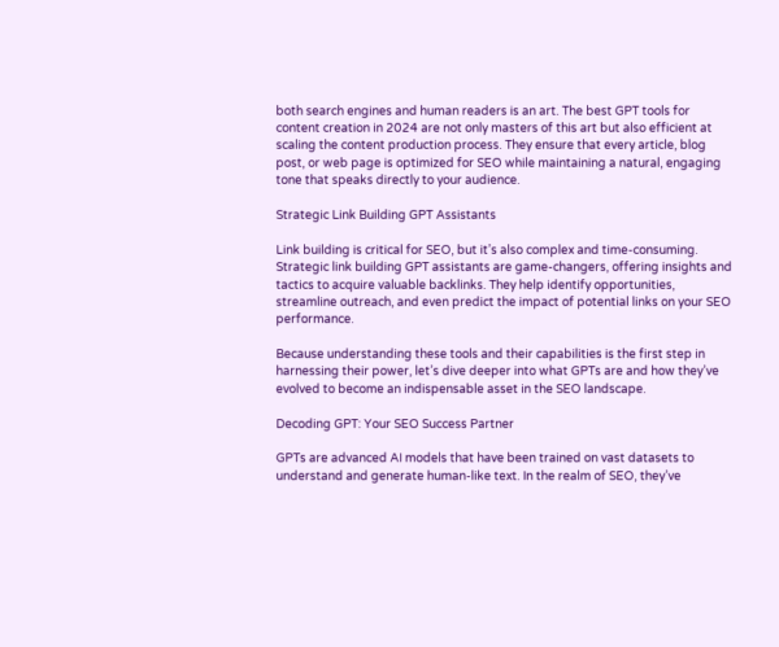both search engines and human readers is an art. The best GPT tools for content creation in 2024 are not only masters of this art but also efficient at scaling the content production process. They ensure that every article, blog post, or web page is optimized for SEO while maintaining a natural, engaging tone that speaks directly to your audience.

Strategic Link Building GPT Assistants

Link building is critical for SEO, but it’s also complex and time-consuming. Strategic link building GPT assistants are game-changers, offering insights and tactics to acquire valuable backlinks. They help identify opportunities, streamline outreach, and even predict the impact of potential links on your SEO performance.

Because understanding these tools and their capabilities is the first step in harnessing their power, let’s dive deeper into what GPTs are and how they’ve evolved to become an indispensable asset in the SEO landscape.

Decoding GPT: Your SEO Success Partner

GPTs are advanced AI models that have been trained on vast datasets to understand and generate human-like text. In the realm of SEO, they’ve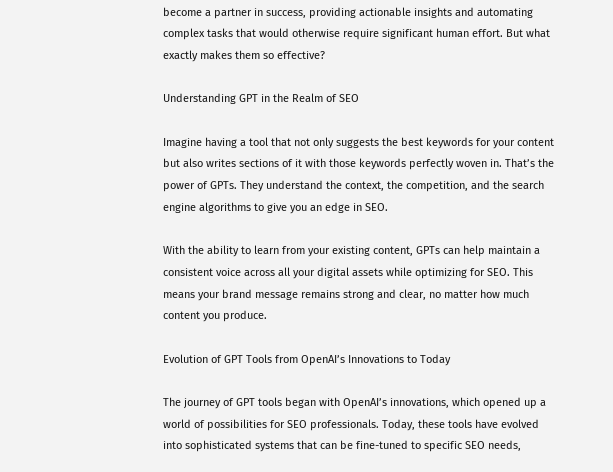become a partner in success, providing actionable insights and automating complex tasks that would otherwise require significant human effort. But what exactly makes them so effective?

Understanding GPT in the Realm of SEO

Imagine having a tool that not only suggests the best keywords for your content but also writes sections of it with those keywords perfectly woven in. That’s the power of GPTs. They understand the context, the competition, and the search engine algorithms to give you an edge in SEO.

With the ability to learn from your existing content, GPTs can help maintain a consistent voice across all your digital assets while optimizing for SEO. This means your brand message remains strong and clear, no matter how much content you produce.

Evolution of GPT Tools from OpenAI’s Innovations to Today

The journey of GPT tools began with OpenAI’s innovations, which opened up a world of possibilities for SEO professionals. Today, these tools have evolved into sophisticated systems that can be fine-tuned to specific SEO needs,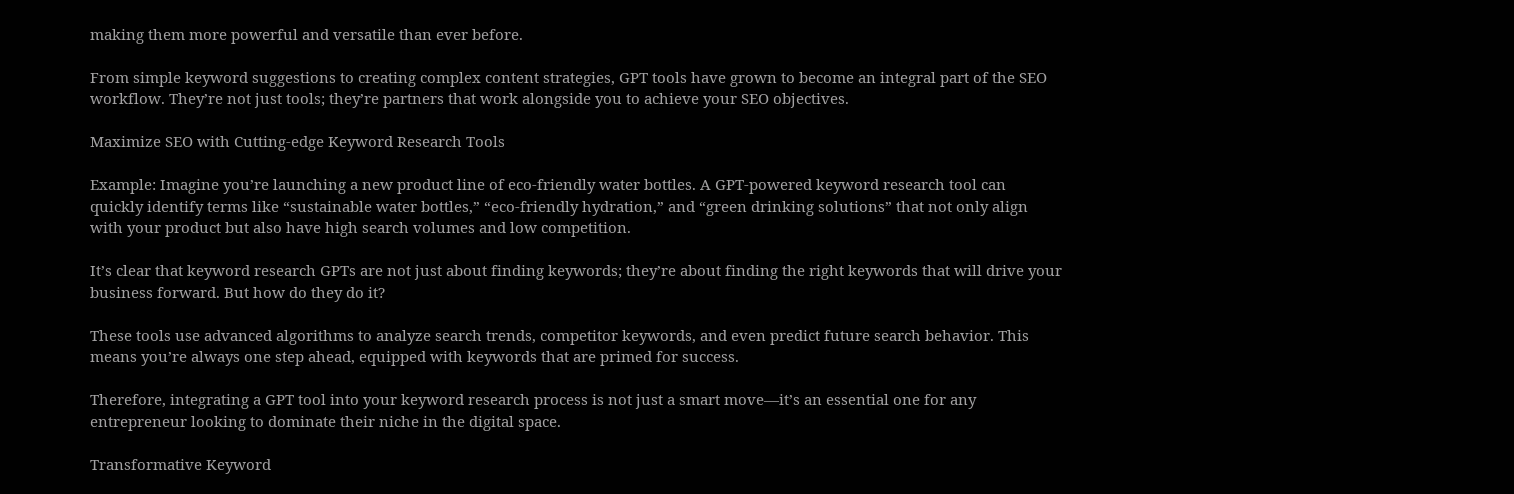making them more powerful and versatile than ever before.

From simple keyword suggestions to creating complex content strategies, GPT tools have grown to become an integral part of the SEO workflow. They’re not just tools; they’re partners that work alongside you to achieve your SEO objectives.

Maximize SEO with Cutting-edge Keyword Research Tools

Example: Imagine you’re launching a new product line of eco-friendly water bottles. A GPT-powered keyword research tool can quickly identify terms like “sustainable water bottles,” “eco-friendly hydration,” and “green drinking solutions” that not only align with your product but also have high search volumes and low competition.

It’s clear that keyword research GPTs are not just about finding keywords; they’re about finding the right keywords that will drive your business forward. But how do they do it?

These tools use advanced algorithms to analyze search trends, competitor keywords, and even predict future search behavior. This means you’re always one step ahead, equipped with keywords that are primed for success.

Therefore, integrating a GPT tool into your keyword research process is not just a smart move—it’s an essential one for any entrepreneur looking to dominate their niche in the digital space.

Transformative Keyword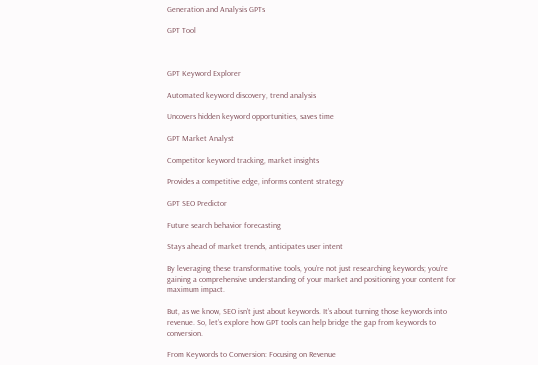Generation and Analysis GPTs

GPT Tool



GPT Keyword Explorer

Automated keyword discovery, trend analysis

Uncovers hidden keyword opportunities, saves time

GPT Market Analyst

Competitor keyword tracking, market insights

Provides a competitive edge, informs content strategy

GPT SEO Predictor

Future search behavior forecasting

Stays ahead of market trends, anticipates user intent

By leveraging these transformative tools, you’re not just researching keywords; you’re gaining a comprehensive understanding of your market and positioning your content for maximum impact.

But, as we know, SEO isn’t just about keywords. It’s about turning those keywords into revenue. So, let’s explore how GPT tools can help bridge the gap from keywords to conversion.

From Keywords to Conversion: Focusing on Revenue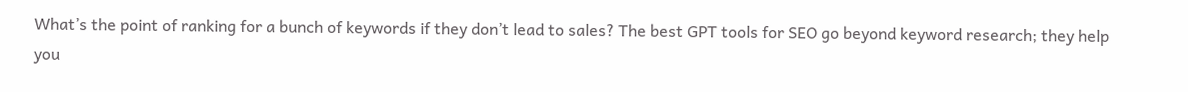What’s the point of ranking for a bunch of keywords if they don’t lead to sales? The best GPT tools for SEO go beyond keyword research; they help you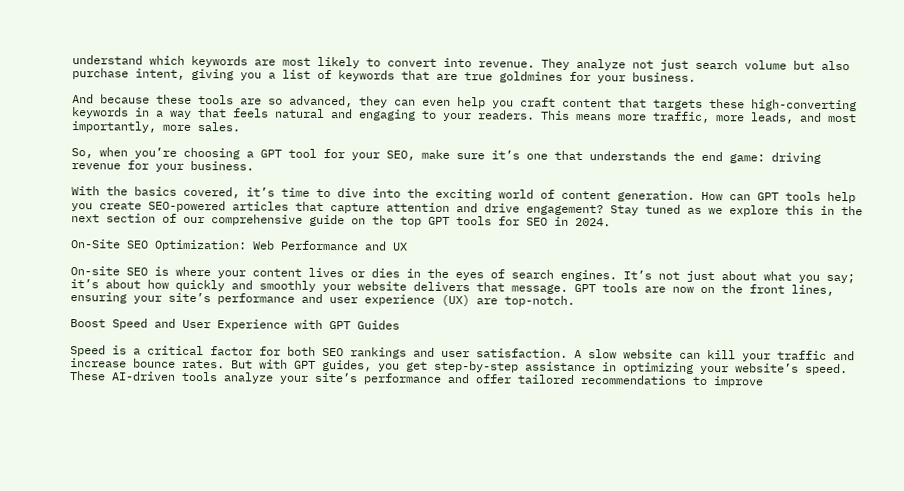understand which keywords are most likely to convert into revenue. They analyze not just search volume but also purchase intent, giving you a list of keywords that are true goldmines for your business.

And because these tools are so advanced, they can even help you craft content that targets these high-converting keywords in a way that feels natural and engaging to your readers. This means more traffic, more leads, and most importantly, more sales.

So, when you’re choosing a GPT tool for your SEO, make sure it’s one that understands the end game: driving revenue for your business.

With the basics covered, it’s time to dive into the exciting world of content generation. How can GPT tools help you create SEO-powered articles that capture attention and drive engagement? Stay tuned as we explore this in the next section of our comprehensive guide on the top GPT tools for SEO in 2024.

On-Site SEO Optimization: Web Performance and UX

On-site SEO is where your content lives or dies in the eyes of search engines. It’s not just about what you say; it’s about how quickly and smoothly your website delivers that message. GPT tools are now on the front lines, ensuring your site’s performance and user experience (UX) are top-notch.

Boost Speed and User Experience with GPT Guides

Speed is a critical factor for both SEO rankings and user satisfaction. A slow website can kill your traffic and increase bounce rates. But with GPT guides, you get step-by-step assistance in optimizing your website’s speed. These AI-driven tools analyze your site’s performance and offer tailored recommendations to improve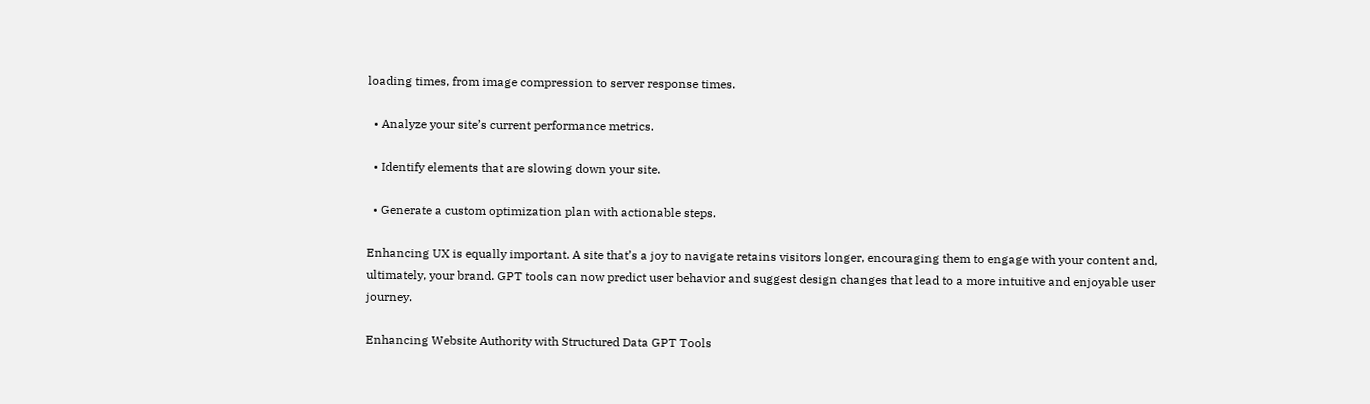loading times, from image compression to server response times.

  • Analyze your site’s current performance metrics.

  • Identify elements that are slowing down your site.

  • Generate a custom optimization plan with actionable steps.

Enhancing UX is equally important. A site that’s a joy to navigate retains visitors longer, encouraging them to engage with your content and, ultimately, your brand. GPT tools can now predict user behavior and suggest design changes that lead to a more intuitive and enjoyable user journey.

Enhancing Website Authority with Structured Data GPT Tools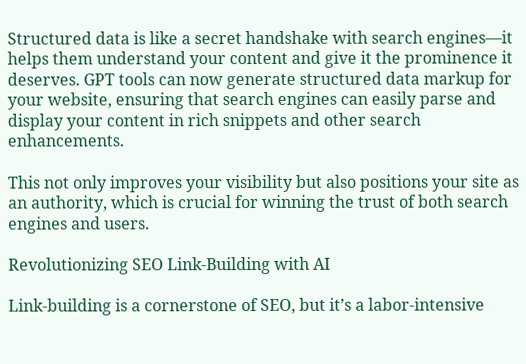Structured data is like a secret handshake with search engines—it helps them understand your content and give it the prominence it deserves. GPT tools can now generate structured data markup for your website, ensuring that search engines can easily parse and display your content in rich snippets and other search enhancements.

This not only improves your visibility but also positions your site as an authority, which is crucial for winning the trust of both search engines and users.

Revolutionizing SEO Link-Building with AI

Link-building is a cornerstone of SEO, but it’s a labor-intensive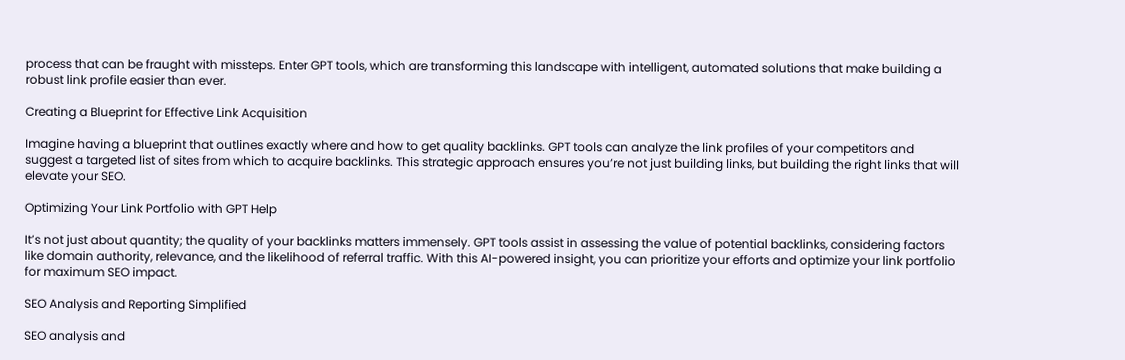process that can be fraught with missteps. Enter GPT tools, which are transforming this landscape with intelligent, automated solutions that make building a robust link profile easier than ever.

Creating a Blueprint for Effective Link Acquisition

Imagine having a blueprint that outlines exactly where and how to get quality backlinks. GPT tools can analyze the link profiles of your competitors and suggest a targeted list of sites from which to acquire backlinks. This strategic approach ensures you’re not just building links, but building the right links that will elevate your SEO.

Optimizing Your Link Portfolio with GPT Help

It’s not just about quantity; the quality of your backlinks matters immensely. GPT tools assist in assessing the value of potential backlinks, considering factors like domain authority, relevance, and the likelihood of referral traffic. With this AI-powered insight, you can prioritize your efforts and optimize your link portfolio for maximum SEO impact.

SEO Analysis and Reporting Simplified

SEO analysis and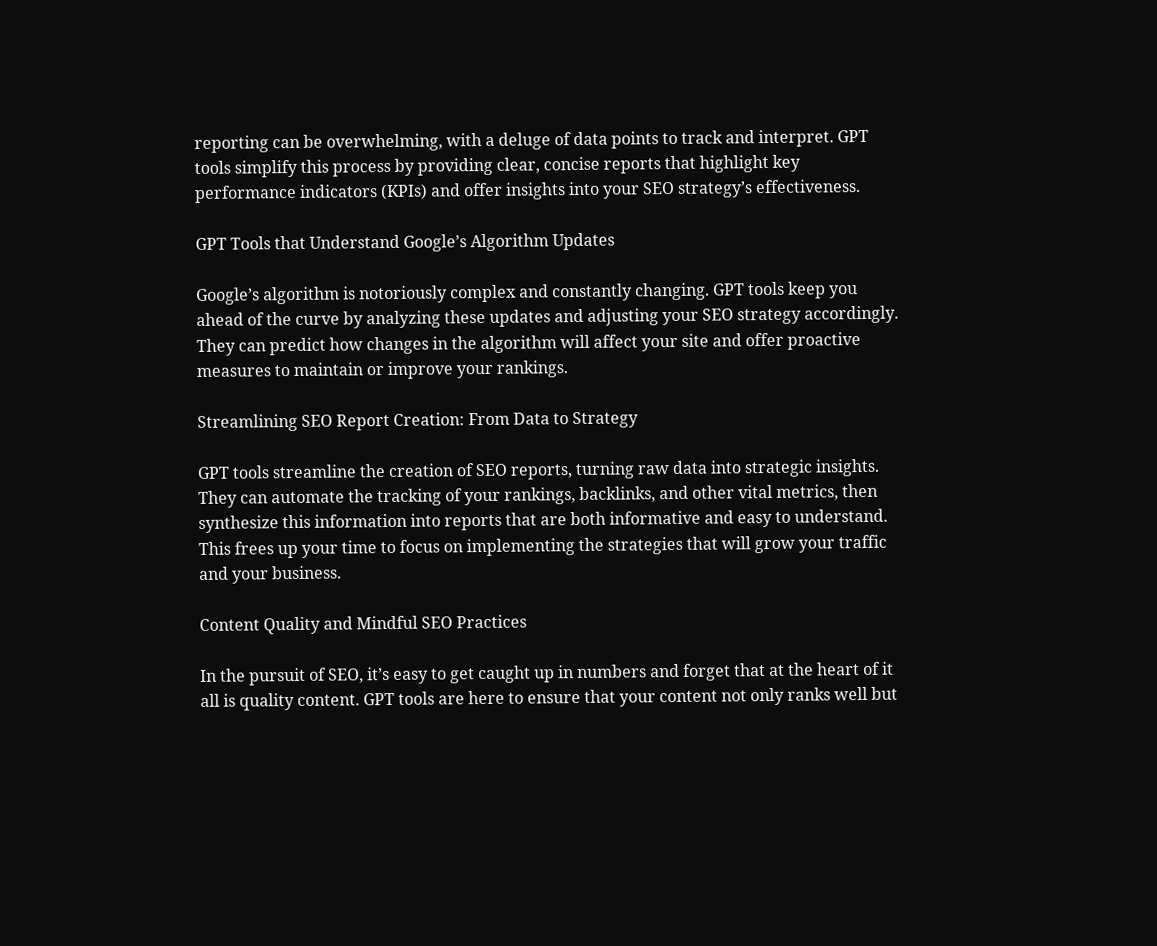reporting can be overwhelming, with a deluge of data points to track and interpret. GPT tools simplify this process by providing clear, concise reports that highlight key performance indicators (KPIs) and offer insights into your SEO strategy’s effectiveness.

GPT Tools that Understand Google’s Algorithm Updates

Google’s algorithm is notoriously complex and constantly changing. GPT tools keep you ahead of the curve by analyzing these updates and adjusting your SEO strategy accordingly. They can predict how changes in the algorithm will affect your site and offer proactive measures to maintain or improve your rankings.

Streamlining SEO Report Creation: From Data to Strategy

GPT tools streamline the creation of SEO reports, turning raw data into strategic insights. They can automate the tracking of your rankings, backlinks, and other vital metrics, then synthesize this information into reports that are both informative and easy to understand. This frees up your time to focus on implementing the strategies that will grow your traffic and your business.

Content Quality and Mindful SEO Practices

In the pursuit of SEO, it’s easy to get caught up in numbers and forget that at the heart of it all is quality content. GPT tools are here to ensure that your content not only ranks well but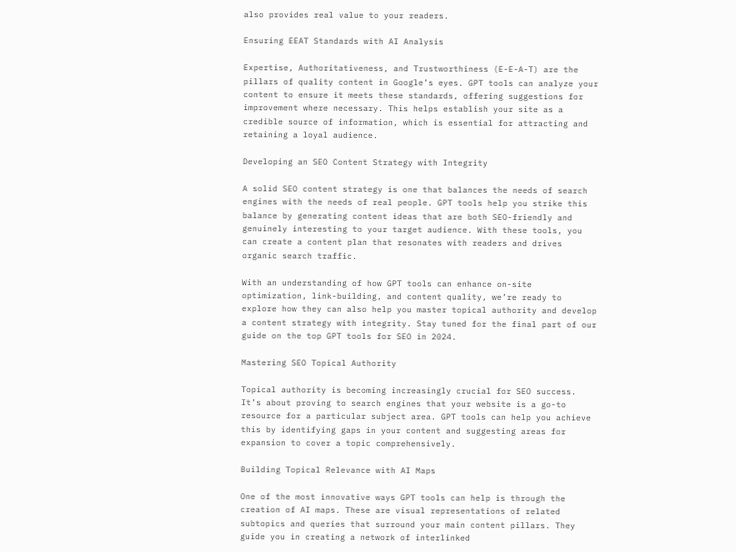also provides real value to your readers.

Ensuring EEAT Standards with AI Analysis

Expertise, Authoritativeness, and Trustworthiness (E-E-A-T) are the pillars of quality content in Google’s eyes. GPT tools can analyze your content to ensure it meets these standards, offering suggestions for improvement where necessary. This helps establish your site as a credible source of information, which is essential for attracting and retaining a loyal audience.

Developing an SEO Content Strategy with Integrity

A solid SEO content strategy is one that balances the needs of search engines with the needs of real people. GPT tools help you strike this balance by generating content ideas that are both SEO-friendly and genuinely interesting to your target audience. With these tools, you can create a content plan that resonates with readers and drives organic search traffic.

With an understanding of how GPT tools can enhance on-site optimization, link-building, and content quality, we’re ready to explore how they can also help you master topical authority and develop a content strategy with integrity. Stay tuned for the final part of our guide on the top GPT tools for SEO in 2024.

Mastering SEO Topical Authority

Topical authority is becoming increasingly crucial for SEO success. It’s about proving to search engines that your website is a go-to resource for a particular subject area. GPT tools can help you achieve this by identifying gaps in your content and suggesting areas for expansion to cover a topic comprehensively.

Building Topical Relevance with AI Maps

One of the most innovative ways GPT tools can help is through the creation of AI maps. These are visual representations of related subtopics and queries that surround your main content pillars. They guide you in creating a network of interlinked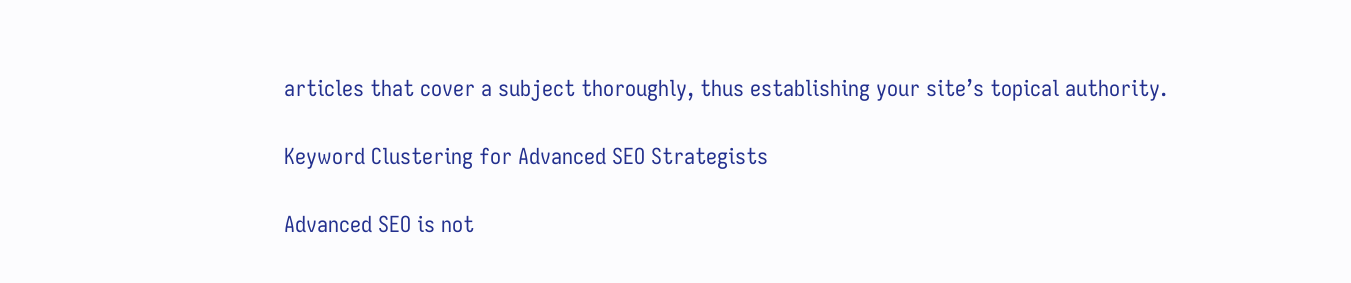articles that cover a subject thoroughly, thus establishing your site’s topical authority.

Keyword Clustering for Advanced SEO Strategists

Advanced SEO is not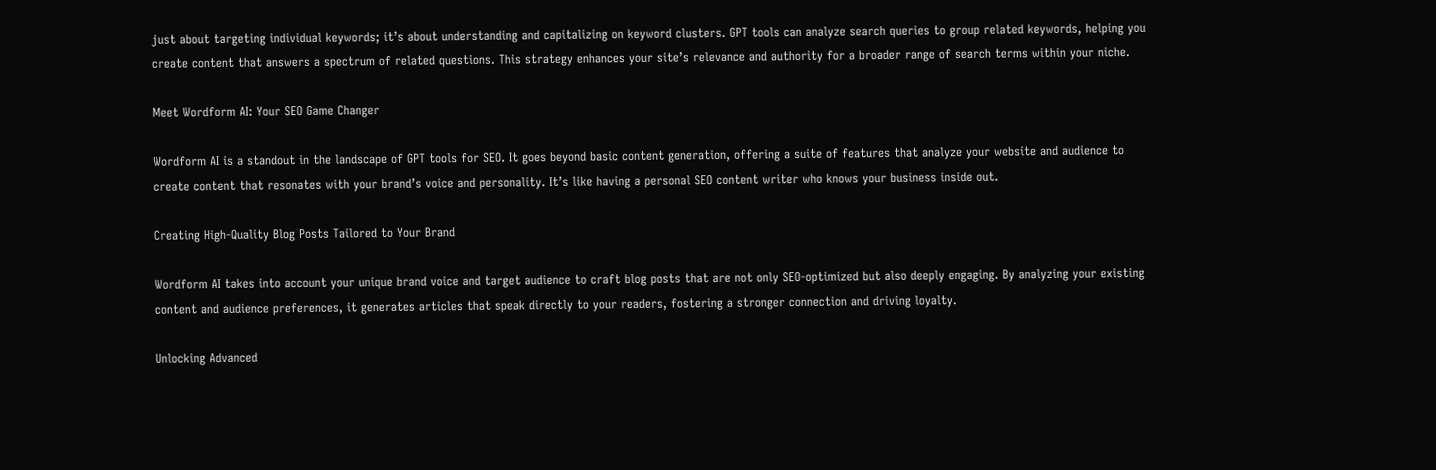just about targeting individual keywords; it’s about understanding and capitalizing on keyword clusters. GPT tools can analyze search queries to group related keywords, helping you create content that answers a spectrum of related questions. This strategy enhances your site’s relevance and authority for a broader range of search terms within your niche.

Meet Wordform AI: Your SEO Game Changer

Wordform AI is a standout in the landscape of GPT tools for SEO. It goes beyond basic content generation, offering a suite of features that analyze your website and audience to create content that resonates with your brand’s voice and personality. It’s like having a personal SEO content writer who knows your business inside out.

Creating High-Quality Blog Posts Tailored to Your Brand

Wordform AI takes into account your unique brand voice and target audience to craft blog posts that are not only SEO-optimized but also deeply engaging. By analyzing your existing content and audience preferences, it generates articles that speak directly to your readers, fostering a stronger connection and driving loyalty.

Unlocking Advanced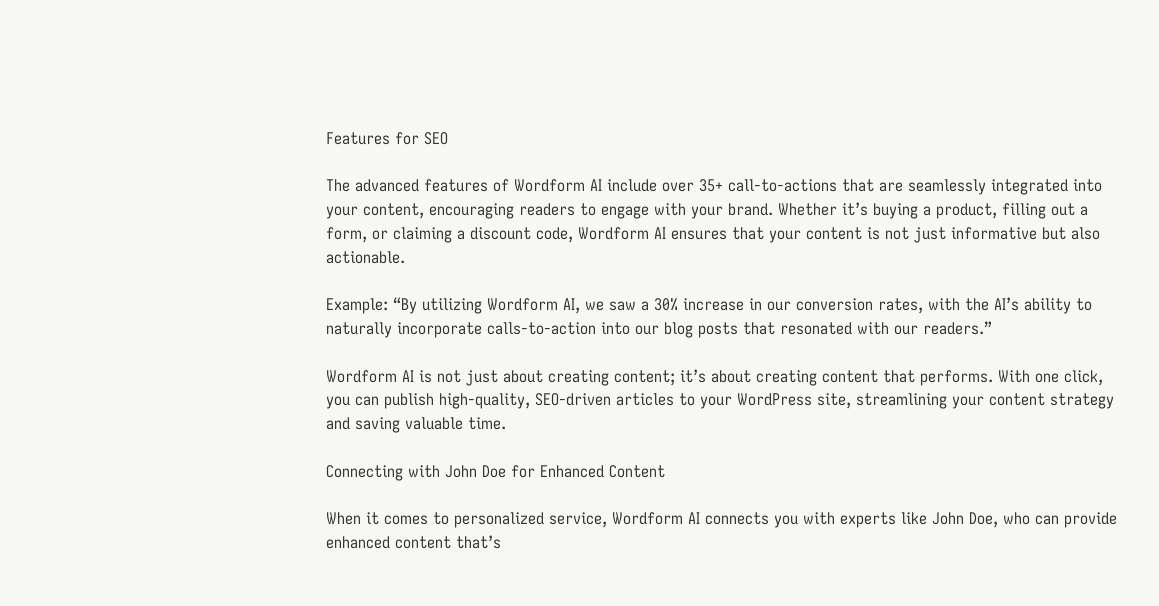Features for SEO

The advanced features of Wordform AI include over 35+ call-to-actions that are seamlessly integrated into your content, encouraging readers to engage with your brand. Whether it’s buying a product, filling out a form, or claiming a discount code, Wordform AI ensures that your content is not just informative but also actionable.

Example: “By utilizing Wordform AI, we saw a 30% increase in our conversion rates, with the AI’s ability to naturally incorporate calls-to-action into our blog posts that resonated with our readers.”

Wordform AI is not just about creating content; it’s about creating content that performs. With one click, you can publish high-quality, SEO-driven articles to your WordPress site, streamlining your content strategy and saving valuable time.

Connecting with John Doe for Enhanced Content

When it comes to personalized service, Wordform AI connects you with experts like John Doe, who can provide enhanced content that’s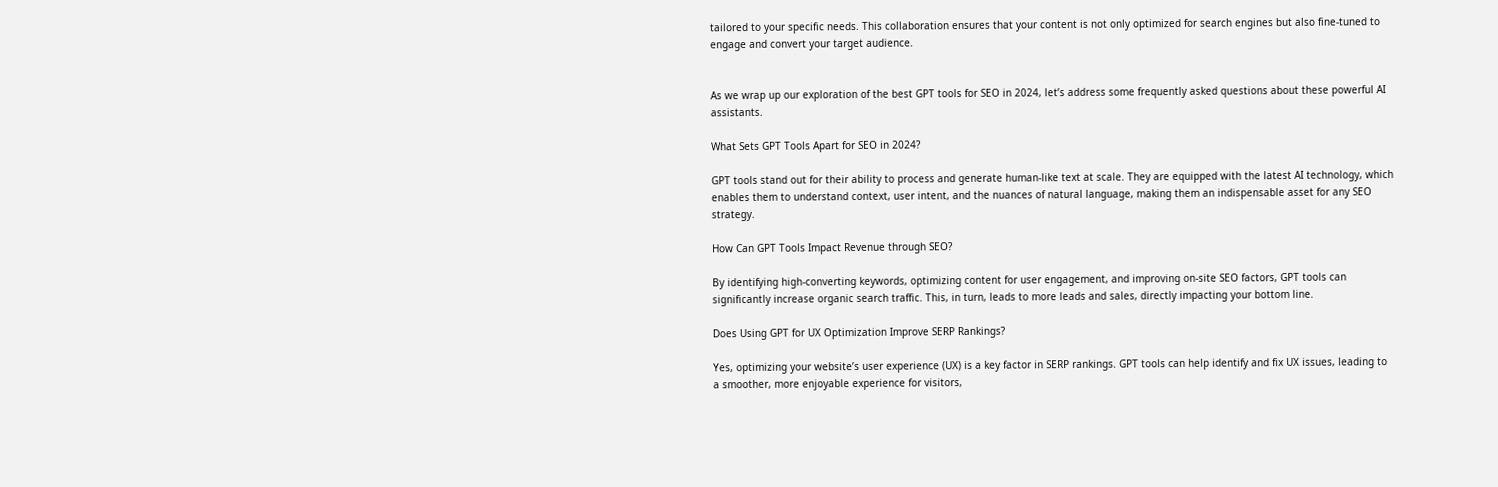tailored to your specific needs. This collaboration ensures that your content is not only optimized for search engines but also fine-tuned to engage and convert your target audience.


As we wrap up our exploration of the best GPT tools for SEO in 2024, let’s address some frequently asked questions about these powerful AI assistants.

What Sets GPT Tools Apart for SEO in 2024?

GPT tools stand out for their ability to process and generate human-like text at scale. They are equipped with the latest AI technology, which enables them to understand context, user intent, and the nuances of natural language, making them an indispensable asset for any SEO strategy.

How Can GPT Tools Impact Revenue through SEO?

By identifying high-converting keywords, optimizing content for user engagement, and improving on-site SEO factors, GPT tools can significantly increase organic search traffic. This, in turn, leads to more leads and sales, directly impacting your bottom line.

Does Using GPT for UX Optimization Improve SERP Rankings?

Yes, optimizing your website’s user experience (UX) is a key factor in SERP rankings. GPT tools can help identify and fix UX issues, leading to a smoother, more enjoyable experience for visitors,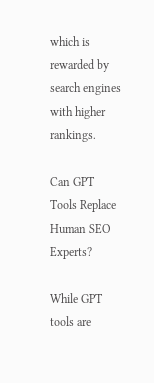which is rewarded by search engines with higher rankings.

Can GPT Tools Replace Human SEO Experts?

While GPT tools are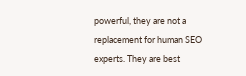powerful, they are not a replacement for human SEO experts. They are best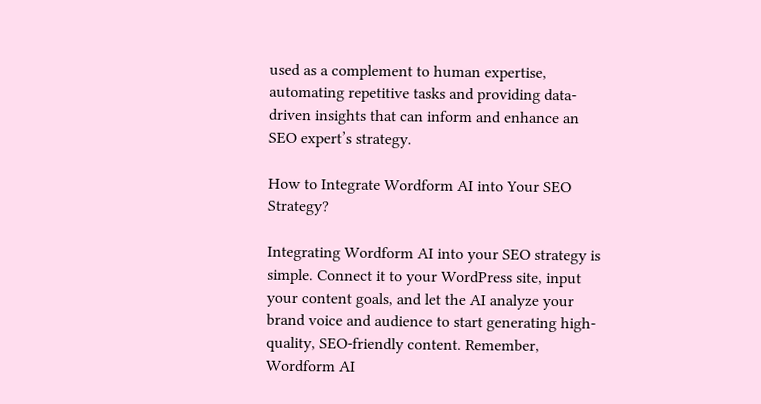used as a complement to human expertise, automating repetitive tasks and providing data-driven insights that can inform and enhance an SEO expert’s strategy.

How to Integrate Wordform AI into Your SEO Strategy?

Integrating Wordform AI into your SEO strategy is simple. Connect it to your WordPress site, input your content goals, and let the AI analyze your brand voice and audience to start generating high-quality, SEO-friendly content. Remember, Wordform AI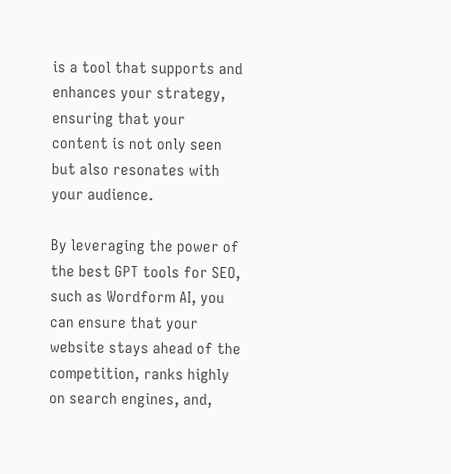is a tool that supports and enhances your strategy, ensuring that your content is not only seen but also resonates with your audience.

By leveraging the power of the best GPT tools for SEO, such as Wordform AI, you can ensure that your website stays ahead of the competition, ranks highly on search engines, and,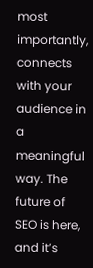most importantly, connects with your audience in a meaningful way. The future of SEO is here, and it’s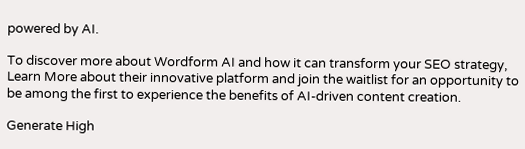powered by AI.

To discover more about Wordform AI and how it can transform your SEO strategy, Learn More about their innovative platform and join the waitlist for an opportunity to be among the first to experience the benefits of AI-driven content creation.

Generate High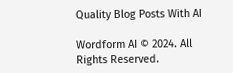Quality Blog Posts With AI

Wordform AI © 2024. All Rights Reserved.